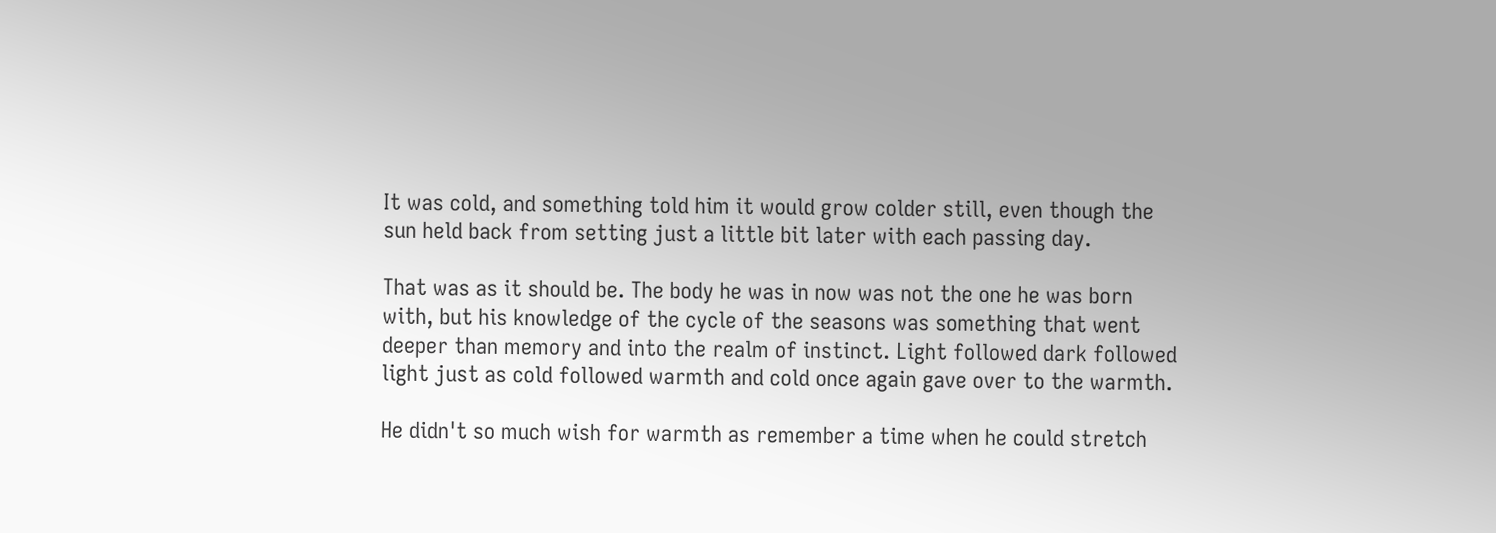It was cold, and something told him it would grow colder still, even though the sun held back from setting just a little bit later with each passing day.

That was as it should be. The body he was in now was not the one he was born with, but his knowledge of the cycle of the seasons was something that went deeper than memory and into the realm of instinct. Light followed dark followed light just as cold followed warmth and cold once again gave over to the warmth.

He didn't so much wish for warmth as remember a time when he could stretch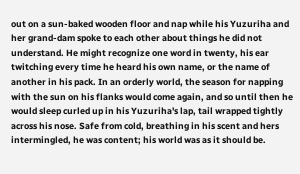out on a sun-baked wooden floor and nap while his Yuzuriha and her grand-dam spoke to each other about things he did not understand. He might recognize one word in twenty, his ear twitching every time he heard his own name, or the name of another in his pack. In an orderly world, the season for napping with the sun on his flanks would come again, and so until then he would sleep curled up in his Yuzuriha's lap, tail wrapped tightly across his nose. Safe from cold, breathing in his scent and hers intermingled, he was content; his world was as it should be.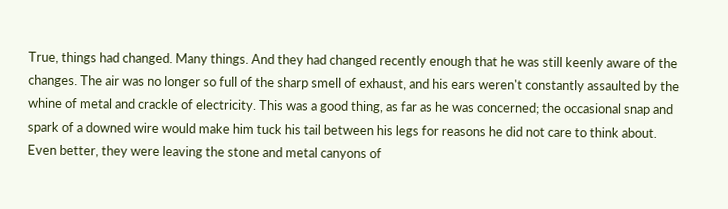True, things had changed. Many things. And they had changed recently enough that he was still keenly aware of the changes. The air was no longer so full of the sharp smell of exhaust, and his ears weren't constantly assaulted by the whine of metal and crackle of electricity. This was a good thing, as far as he was concerned; the occasional snap and spark of a downed wire would make him tuck his tail between his legs for reasons he did not care to think about. Even better, they were leaving the stone and metal canyons of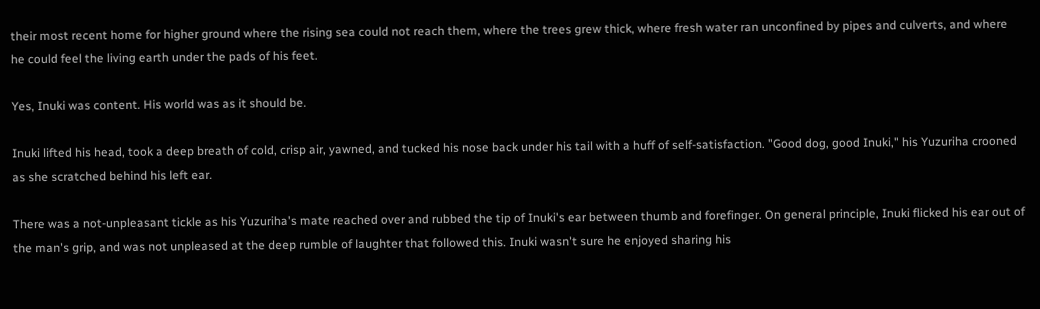their most recent home for higher ground where the rising sea could not reach them, where the trees grew thick, where fresh water ran unconfined by pipes and culverts, and where he could feel the living earth under the pads of his feet.

Yes, Inuki was content. His world was as it should be.

Inuki lifted his head, took a deep breath of cold, crisp air, yawned, and tucked his nose back under his tail with a huff of self-satisfaction. "Good dog, good Inuki," his Yuzuriha crooned as she scratched behind his left ear.

There was a not-unpleasant tickle as his Yuzuriha's mate reached over and rubbed the tip of Inuki's ear between thumb and forefinger. On general principle, Inuki flicked his ear out of the man's grip, and was not unpleased at the deep rumble of laughter that followed this. Inuki wasn't sure he enjoyed sharing his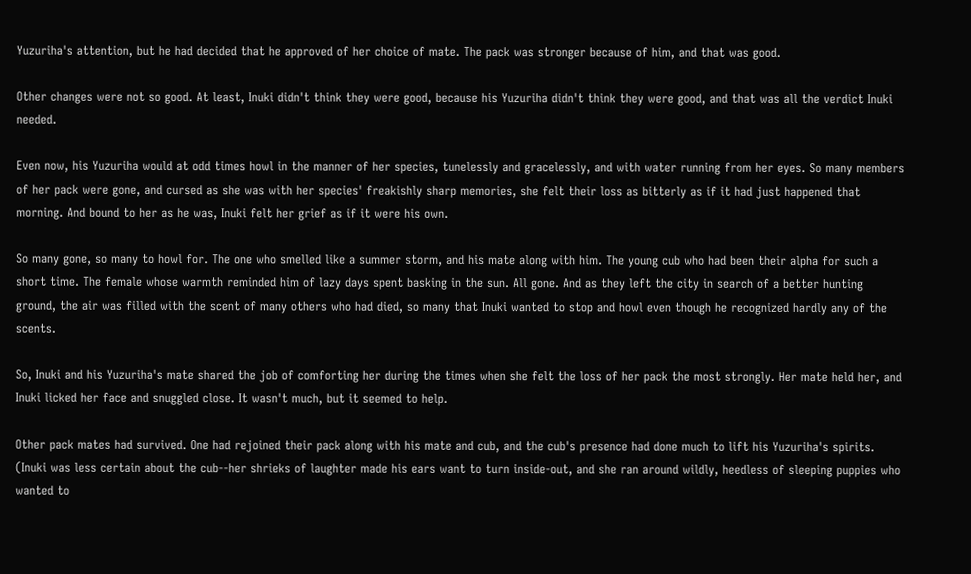Yuzuriha's attention, but he had decided that he approved of her choice of mate. The pack was stronger because of him, and that was good.

Other changes were not so good. At least, Inuki didn't think they were good, because his Yuzuriha didn't think they were good, and that was all the verdict Inuki needed.

Even now, his Yuzuriha would at odd times howl in the manner of her species, tunelessly and gracelessly, and with water running from her eyes. So many members of her pack were gone, and cursed as she was with her species' freakishly sharp memories, she felt their loss as bitterly as if it had just happened that morning. And bound to her as he was, Inuki felt her grief as if it were his own.

So many gone, so many to howl for. The one who smelled like a summer storm, and his mate along with him. The young cub who had been their alpha for such a short time. The female whose warmth reminded him of lazy days spent basking in the sun. All gone. And as they left the city in search of a better hunting ground, the air was filled with the scent of many others who had died, so many that Inuki wanted to stop and howl even though he recognized hardly any of the scents.

So, Inuki and his Yuzuriha's mate shared the job of comforting her during the times when she felt the loss of her pack the most strongly. Her mate held her, and Inuki licked her face and snuggled close. It wasn't much, but it seemed to help.

Other pack mates had survived. One had rejoined their pack along with his mate and cub, and the cub's presence had done much to lift his Yuzuriha's spirits. (Inuki was less certain about the cub--her shrieks of laughter made his ears want to turn inside-out, and she ran around wildly, heedless of sleeping puppies who wanted to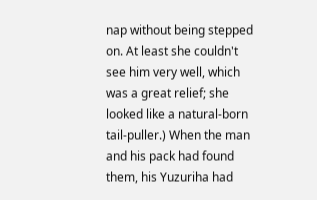nap without being stepped on. At least she couldn't see him very well, which was a great relief; she looked like a natural-born tail-puller.) When the man and his pack had found them, his Yuzuriha had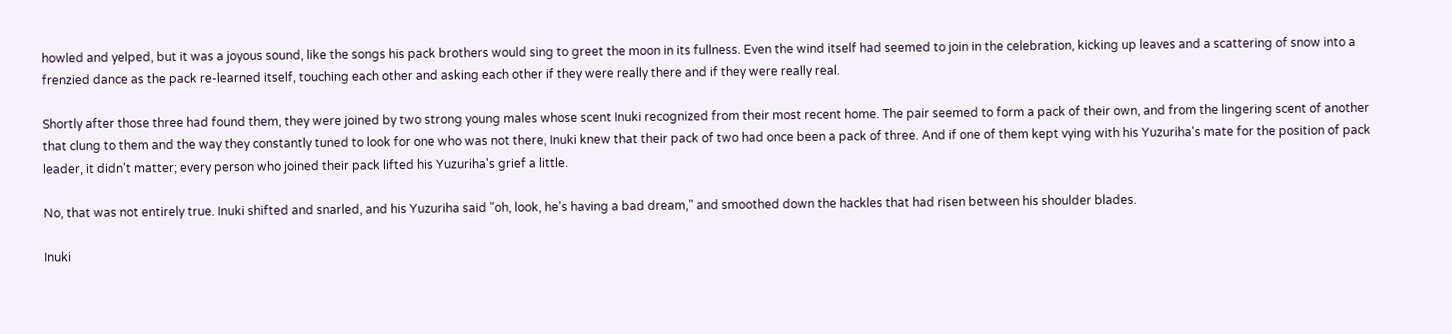howled and yelped, but it was a joyous sound, like the songs his pack brothers would sing to greet the moon in its fullness. Even the wind itself had seemed to join in the celebration, kicking up leaves and a scattering of snow into a frenzied dance as the pack re-learned itself, touching each other and asking each other if they were really there and if they were really real.

Shortly after those three had found them, they were joined by two strong young males whose scent Inuki recognized from their most recent home. The pair seemed to form a pack of their own, and from the lingering scent of another that clung to them and the way they constantly tuned to look for one who was not there, Inuki knew that their pack of two had once been a pack of three. And if one of them kept vying with his Yuzuriha's mate for the position of pack leader, it didn't matter; every person who joined their pack lifted his Yuzuriha's grief a little.

No, that was not entirely true. Inuki shifted and snarled, and his Yuzuriha said "oh, look, he's having a bad dream," and smoothed down the hackles that had risen between his shoulder blades.

Inuki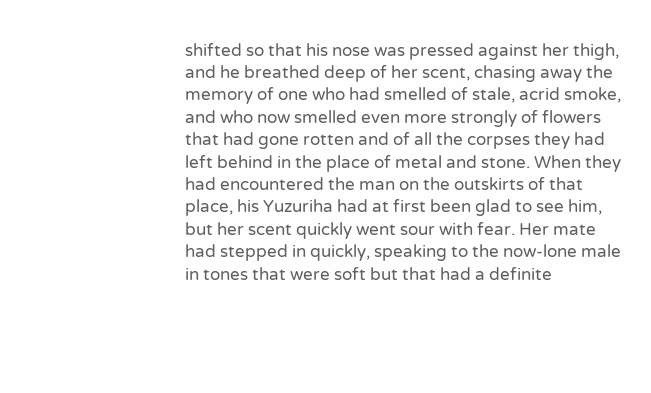shifted so that his nose was pressed against her thigh, and he breathed deep of her scent, chasing away the memory of one who had smelled of stale, acrid smoke, and who now smelled even more strongly of flowers that had gone rotten and of all the corpses they had left behind in the place of metal and stone. When they had encountered the man on the outskirts of that place, his Yuzuriha had at first been glad to see him, but her scent quickly went sour with fear. Her mate had stepped in quickly, speaking to the now-lone male in tones that were soft but that had a definite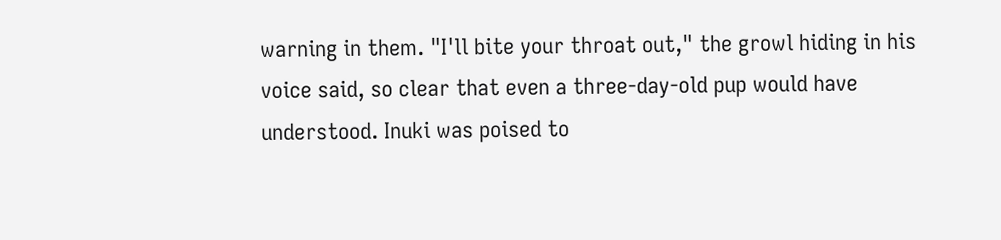warning in them. "I'll bite your throat out," the growl hiding in his voice said, so clear that even a three-day-old pup would have understood. Inuki was poised to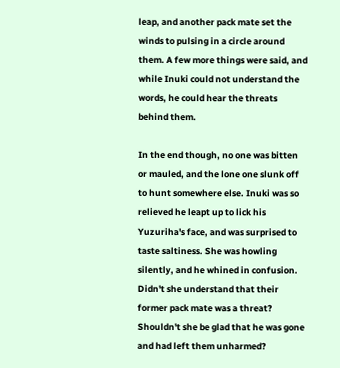leap, and another pack mate set the winds to pulsing in a circle around them. A few more things were said, and while Inuki could not understand the words, he could hear the threats behind them.

In the end though, no one was bitten or mauled, and the lone one slunk off to hunt somewhere else. Inuki was so relieved he leapt up to lick his Yuzuriha's face, and was surprised to taste saltiness. She was howling silently, and he whined in confusion. Didn't she understand that their former pack mate was a threat? Shouldn't she be glad that he was gone and had left them unharmed?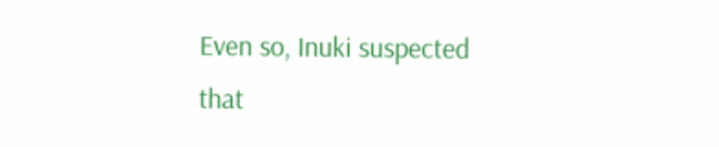Even so, Inuki suspected that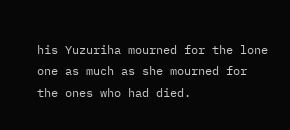his Yuzuriha mourned for the lone one as much as she mourned for the ones who had died.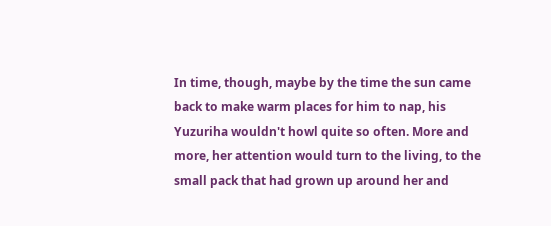In time, though, maybe by the time the sun came back to make warm places for him to nap, his Yuzuriha wouldn't howl quite so often. More and more, her attention would turn to the living, to the small pack that had grown up around her and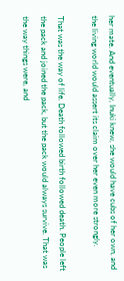her mate. And eventually, Inuki knew, she would have cubs of her own, and the living world would assert its claim over her even more strongly.

That was the way of life. Death followed birth followed death. People left the pack and joined the pack, but the pack would always survive. That was the way things were, and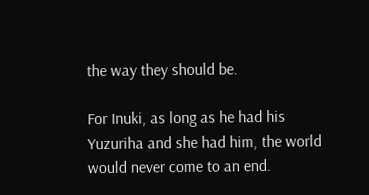the way they should be.

For Inuki, as long as he had his Yuzuriha and she had him, the world would never come to an end.